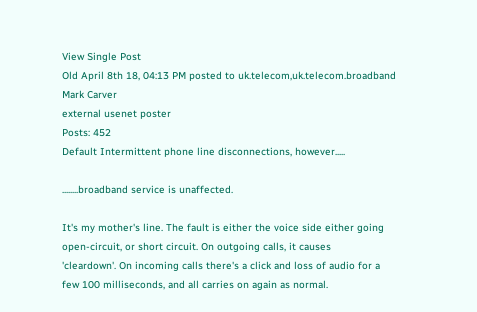View Single Post
Old April 8th 18, 04:13 PM posted to uk.telecom,uk.telecom.broadband
Mark Carver
external usenet poster
Posts: 452
Default Intermittent phone line disconnections, however.....

........broadband service is unaffected.

It's my mother's line. The fault is either the voice side either going
open-circuit, or short circuit. On outgoing calls, it causes
'cleardown'. On incoming calls there's a click and loss of audio for a
few 100 milliseconds, and all carries on again as normal.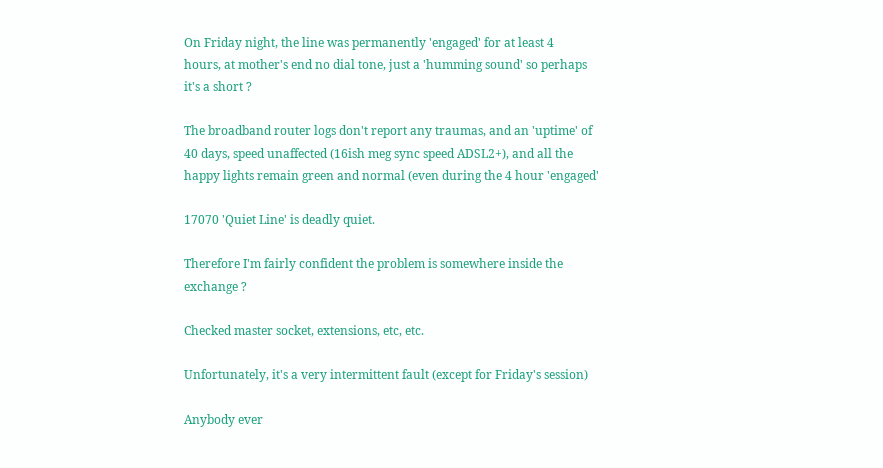On Friday night, the line was permanently 'engaged' for at least 4
hours, at mother's end no dial tone, just a 'humming sound' so perhaps
it's a short ?

The broadband router logs don't report any traumas, and an 'uptime' of
40 days, speed unaffected (16ish meg sync speed ADSL2+), and all the
happy lights remain green and normal (even during the 4 hour 'engaged'

17070 'Quiet Line' is deadly quiet.

Therefore I'm fairly confident the problem is somewhere inside the
exchange ?

Checked master socket, extensions, etc, etc.

Unfortunately, it's a very intermittent fault (except for Friday's session)

Anybody ever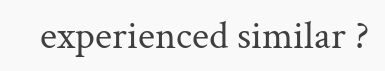experienced similar ?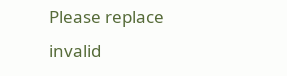Please replace invalid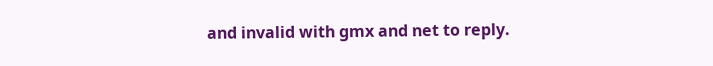and invalid with gmx and net to reply.